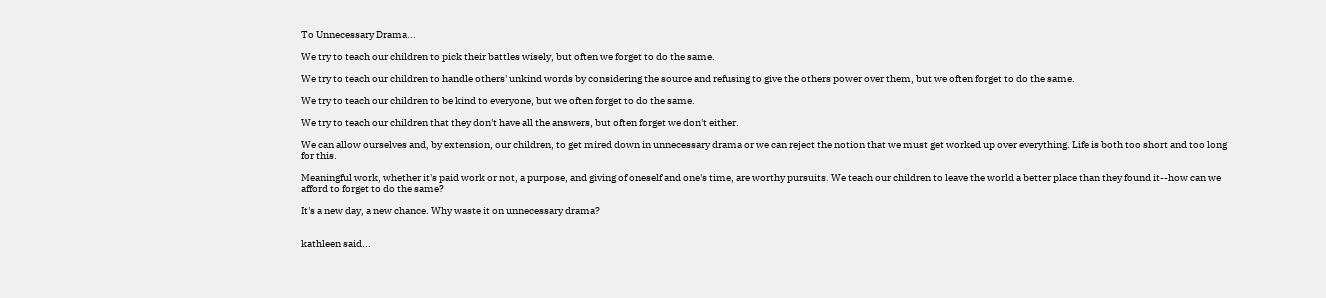To Unnecessary Drama...

We try to teach our children to pick their battles wisely, but often we forget to do the same.

We try to teach our children to handle others' unkind words by considering the source and refusing to give the others power over them, but we often forget to do the same.

We try to teach our children to be kind to everyone, but we often forget to do the same.

We try to teach our children that they don't have all the answers, but often forget we don't either.

We can allow ourselves and, by extension, our children, to get mired down in unnecessary drama or we can reject the notion that we must get worked up over everything. Life is both too short and too long for this.

Meaningful work, whether it's paid work or not, a purpose, and giving of oneself and one's time, are worthy pursuits. We teach our children to leave the world a better place than they found it--how can we afford to forget to do the same?

It's a new day, a new chance. Why waste it on unnecessary drama?


kathleen said...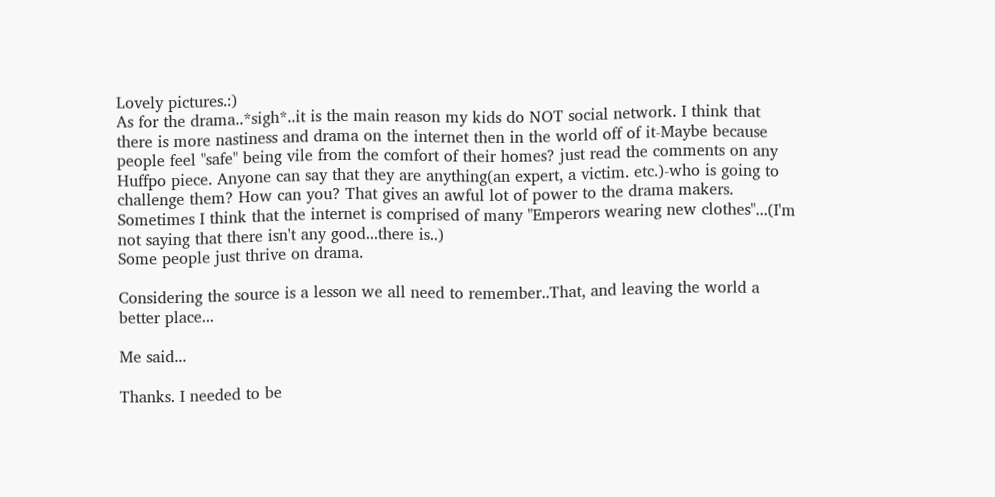Lovely pictures.:)
As for the drama..*sigh*..it is the main reason my kids do NOT social network. I think that there is more nastiness and drama on the internet then in the world off of it-Maybe because people feel "safe" being vile from the comfort of their homes? just read the comments on any Huffpo piece. Anyone can say that they are anything(an expert, a victim. etc.)-who is going to challenge them? How can you? That gives an awful lot of power to the drama makers. Sometimes I think that the internet is comprised of many "Emperors wearing new clothes"...(I'm not saying that there isn't any good...there is..)
Some people just thrive on drama.

Considering the source is a lesson we all need to remember..That, and leaving the world a better place...

Me said...

Thanks. I needed to be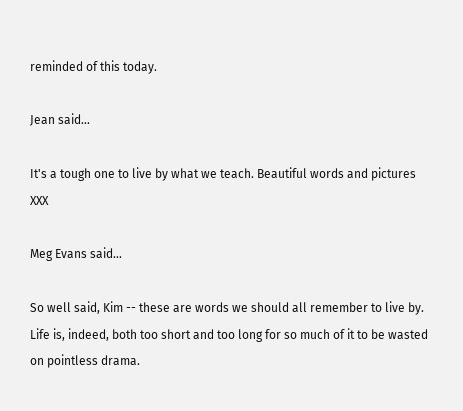reminded of this today.

Jean said...

It's a tough one to live by what we teach. Beautiful words and pictures XXX

Meg Evans said...

So well said, Kim -- these are words we should all remember to live by. Life is, indeed, both too short and too long for so much of it to be wasted on pointless drama.